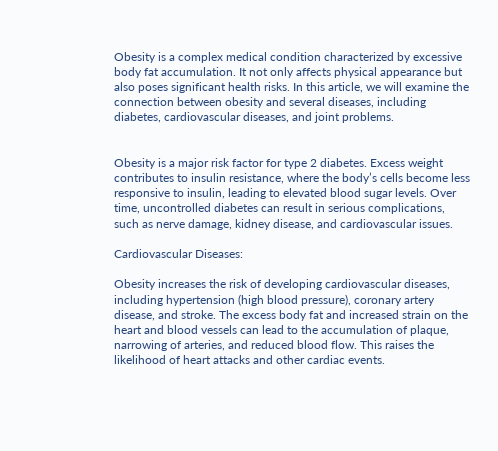Obesity is a complex medical condition characterized by excessive body fat accumulation. It not only affects physical appearance but also poses significant health risks. In this article, we will examine the connection between obesity and several diseases, including diabetes, cardiovascular diseases, and joint problems.


Obesity is a major risk factor for type 2 diabetes. Excess weight contributes to insulin resistance, where the body’s cells become less responsive to insulin, leading to elevated blood sugar levels. Over time, uncontrolled diabetes can result in serious complications, such as nerve damage, kidney disease, and cardiovascular issues.

Cardiovascular Diseases:

Obesity increases the risk of developing cardiovascular diseases, including hypertension (high blood pressure), coronary artery disease, and stroke. The excess body fat and increased strain on the heart and blood vessels can lead to the accumulation of plaque, narrowing of arteries, and reduced blood flow. This raises the likelihood of heart attacks and other cardiac events.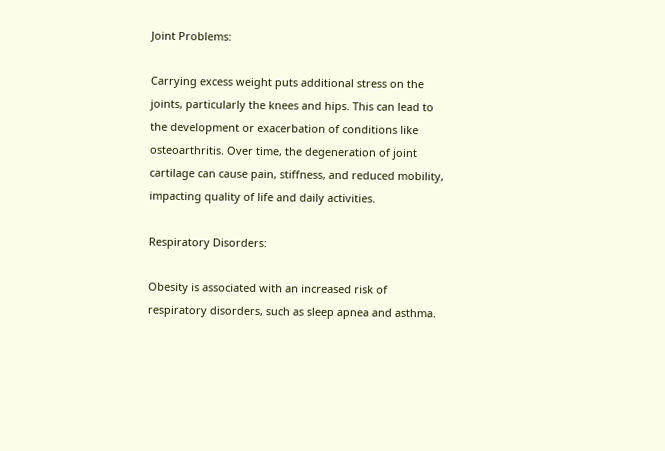Joint Problems:

Carrying excess weight puts additional stress on the joints, particularly the knees and hips. This can lead to the development or exacerbation of conditions like osteoarthritis. Over time, the degeneration of joint cartilage can cause pain, stiffness, and reduced mobility, impacting quality of life and daily activities.

Respiratory Disorders:

Obesity is associated with an increased risk of respiratory disorders, such as sleep apnea and asthma.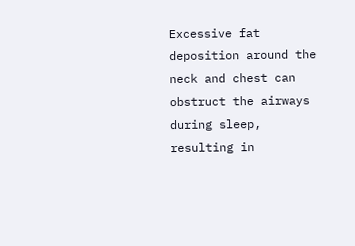Excessive fat deposition around the neck and chest can obstruct the airways during sleep, resulting in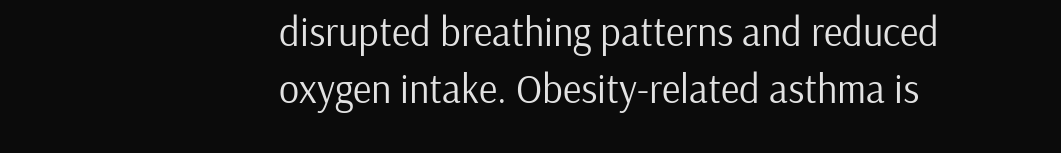disrupted breathing patterns and reduced oxygen intake. Obesity-related asthma is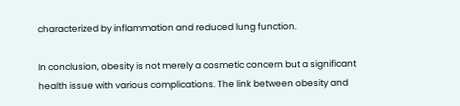characterized by inflammation and reduced lung function.

In conclusion, obesity is not merely a cosmetic concern but a significant health issue with various complications. The link between obesity and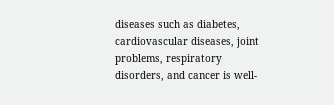diseases such as diabetes, cardiovascular diseases, joint problems, respiratory disorders, and cancer is well-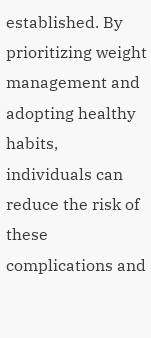established. By prioritizing weight management and adopting healthy habits, individuals can reduce the risk of these complications and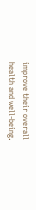improve their overall health and well-being.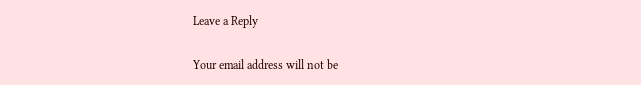Leave a Reply

Your email address will not be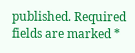published. Required fields are marked *